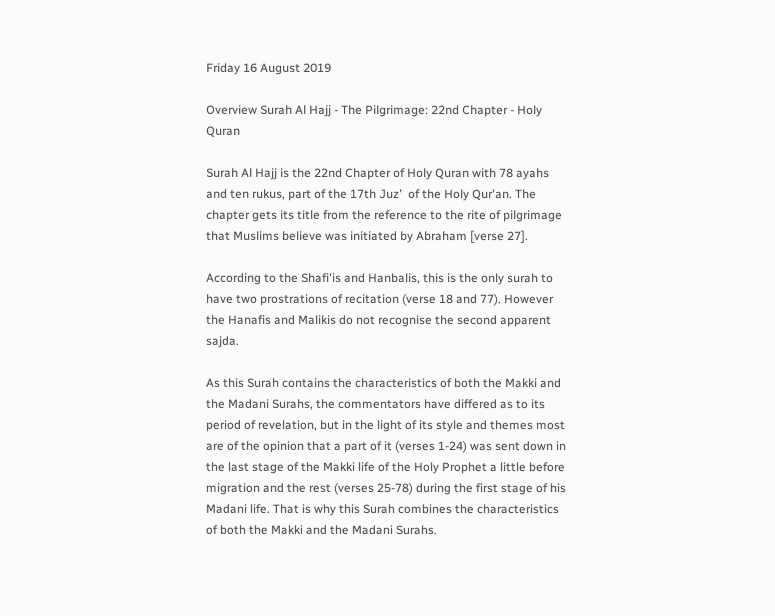Friday 16 August 2019

Overview Surah Al Hajj - The Pilgrimage: 22nd Chapter - Holy Quran

Surah Al Hajj is the 22nd Chapter of Holy Quran with 78 ayahs and ten rukus, part of the 17th Juzʼ  of the Holy Qur'an. The chapter gets its title from the reference to the rite of pilgrimage that Muslims believe was initiated by Abraham [verse 27].

According to the Shafi'is and Hanbalis, this is the only surah to have two prostrations of recitation (verse 18 and 77). However the Hanafis and Malikis do not recognise the second apparent sajda.

As this Surah contains the characteristics of both the Makki and the Madani Surahs, the commentators have differed as to its period of revelation, but in the light of its style and themes most are of the opinion that a part of it (verses 1-24) was sent down in the last stage of the Makki life of the Holy Prophet a little before migration and the rest (verses 25-78) during the first stage of his Madani life. That is why this Surah combines the characteristics of both the Makki and the Madani Surahs.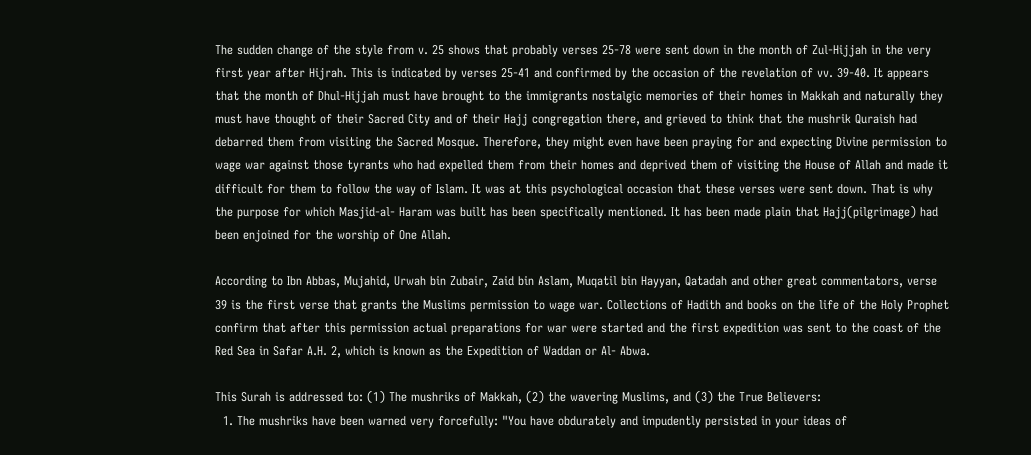The sudden change of the style from v. 25 shows that probably verses 25-78 were sent down in the month of Zul-Hijjah in the very first year after Hijrah. This is indicated by verses 25-41 and confirmed by the occasion of the revelation of vv. 39-40. It appears that the month of Dhul-Hijjah must have brought to the immigrants nostalgic memories of their homes in Makkah and naturally they must have thought of their Sacred City and of their Hajj congregation there, and grieved to think that the mushrik Quraish had debarred them from visiting the Sacred Mosque. Therefore, they might even have been praying for and expecting Divine permission to wage war against those tyrants who had expelled them from their homes and deprived them of visiting the House of Allah and made it difficult for them to follow the way of Islam. It was at this psychological occasion that these verses were sent down. That is why the purpose for which Masjid-al- Haram was built has been specifically mentioned. It has been made plain that Hajj(pilgrimage) had been enjoined for the worship of One Allah.

According to Ibn Abbas, Mujahid, Urwah bin Zubair, Zaid bin Aslam, Muqatil bin Hayyan, Qatadah and other great commentators, verse 39 is the first verse that grants the Muslims permission to wage war. Collections of Hadith and books on the life of the Holy Prophet confirm that after this permission actual preparations for war were started and the first expedition was sent to the coast of the Red Sea in Safar A.H. 2, which is known as the Expedition of Waddan or Al- Abwa.

This Surah is addressed to: (1) The mushriks of Makkah, (2) the wavering Muslims, and (3) the True Believers:
  1. The mushriks have been warned very forcefully: "You have obdurately and impudently persisted in your ideas of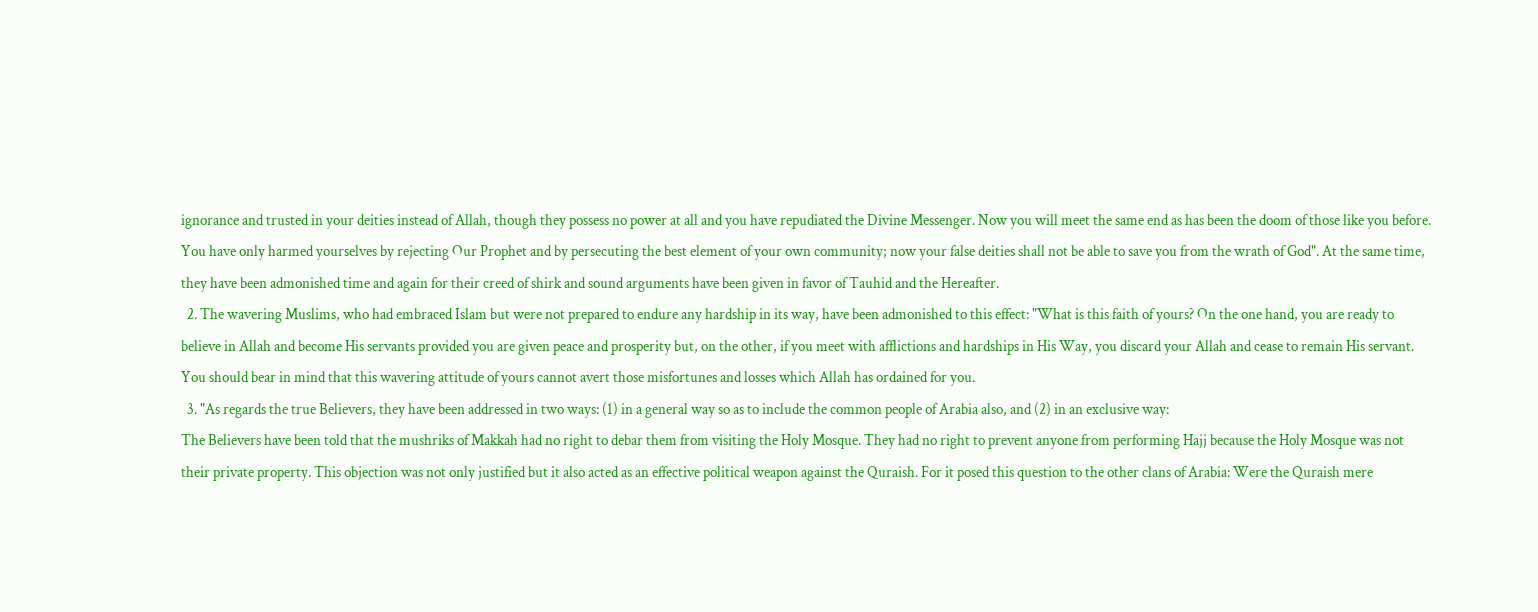ignorance and trusted in your deities instead of Allah, though they possess no power at all and you have repudiated the Divine Messenger. Now you will meet the same end as has been the doom of those like you before. You have only harmed yourselves by rejecting Our Prophet and by persecuting the best element of your own community; now your false deities shall not be able to save you from the wrath of God". At the same time, they have been admonished time and again for their creed of shirk and sound arguments have been given in favor of Tauhid and the Hereafter.
  2. The wavering Muslims, who had embraced Islam but were not prepared to endure any hardship in its way, have been admonished to this effect: "What is this faith of yours? On the one hand, you are ready to believe in Allah and become His servants provided you are given peace and prosperity but, on the other, if you meet with afflictions and hardships in His Way, you discard your Allah and cease to remain His servant. You should bear in mind that this wavering attitude of yours cannot avert those misfortunes and losses which Allah has ordained for you.
  3. "As regards the true Believers, they have been addressed in two ways: (1) in a general way so as to include the common people of Arabia also, and (2) in an exclusive way:
The Believers have been told that the mushriks of Makkah had no right to debar them from visiting the Holy Mosque. They had no right to prevent anyone from performing Hajj because the Holy Mosque was not their private property. This objection was not only justified but it also acted as an effective political weapon against the Quraish. For it posed this question to the other clans of Arabia: Were the Quraish mere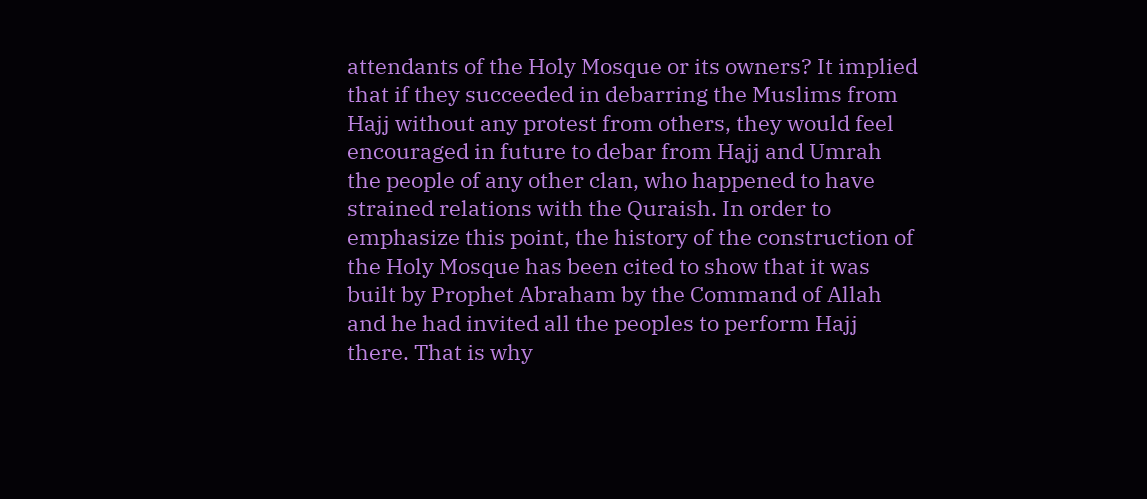attendants of the Holy Mosque or its owners? It implied that if they succeeded in debarring the Muslims from Hajj without any protest from others, they would feel encouraged in future to debar from Hajj and Umrah the people of any other clan, who happened to have strained relations with the Quraish. In order to emphasize this point, the history of the construction of the Holy Mosque has been cited to show that it was built by Prophet Abraham by the Command of Allah and he had invited all the peoples to perform Hajj there. That is why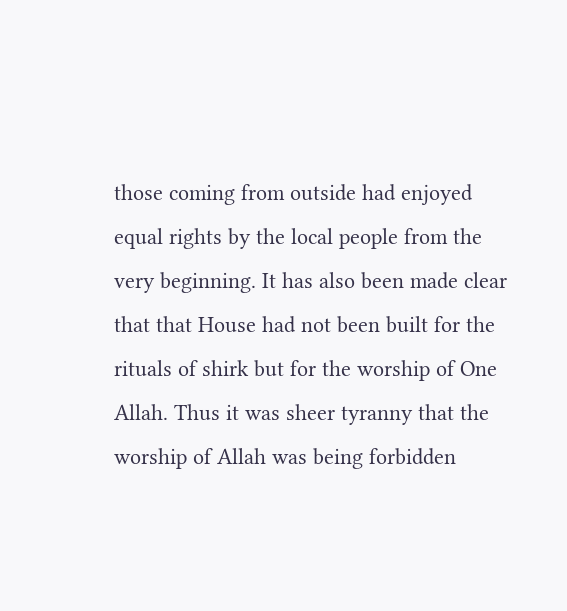those coming from outside had enjoyed equal rights by the local people from the very beginning. It has also been made clear that that House had not been built for the rituals of shirk but for the worship of One Allah. Thus it was sheer tyranny that the worship of Allah was being forbidden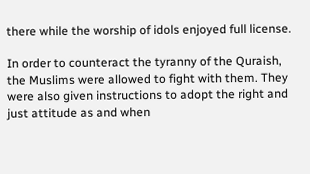there while the worship of idols enjoyed full license.

In order to counteract the tyranny of the Quraish, the Muslims were allowed to fight with them. They were also given instructions to adopt the right and just attitude as and when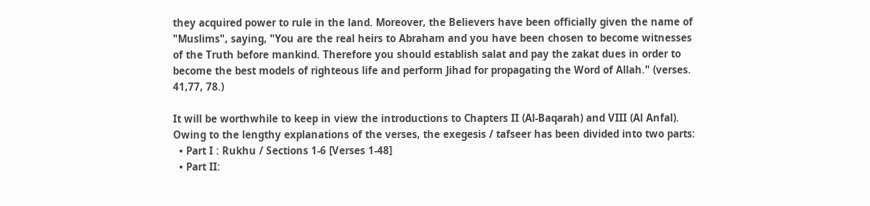they acquired power to rule in the land. Moreover, the Believers have been officially given the name of "Muslims", saying, "You are the real heirs to Abraham and you have been chosen to become witnesses of the Truth before mankind. Therefore you should establish salat and pay the zakat dues in order to become the best models of righteous life and perform Jihad for propagating the Word of Allah." (verses. 41,77, 78.)

It will be worthwhile to keep in view the introductions to Chapters II (Al-Baqarah) and VIII (Al Anfal).
Owing to the lengthy explanations of the verses, the exegesis / tafseer has been divided into two parts:
  • Part I : Rukhu / Sections 1-6 [Verses 1-48]
  • Part II: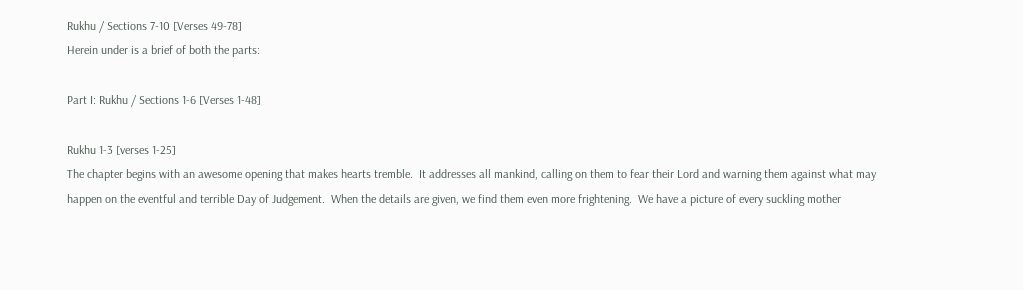Rukhu / Sections 7-10 [Verses 49-78]
Herein under is a brief of both the parts:

Part I: Rukhu / Sections 1-6 [Verses 1-48]

Rukhu 1-3 [verses 1-25]
The chapter begins with an awesome opening that makes hearts tremble.  It addresses all mankind, calling on them to fear their Lord and warning them against what may happen on the eventful and terrible Day of Judgement.  When the details are given, we find them even more frightening.  We have a picture of every suckling mother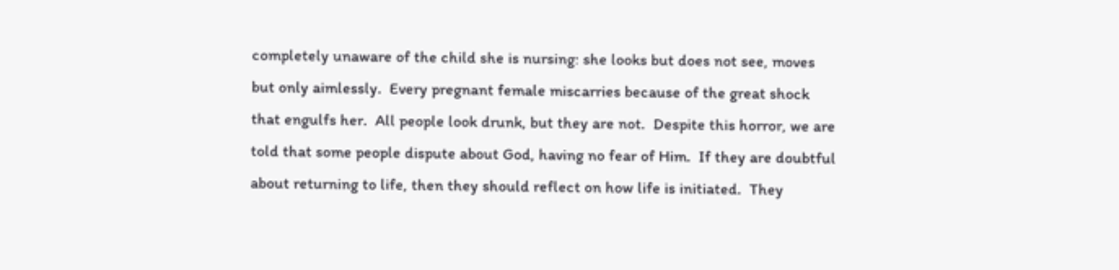completely unaware of the child she is nursing: she looks but does not see, moves but only aimlessly.  Every pregnant female miscarries because of the great shock that engulfs her.  All people look drunk, but they are not.  Despite this horror, we are told that some people dispute about God, having no fear of Him.  If they are doubtful about returning to life, then they should reflect on how life is initiated.  They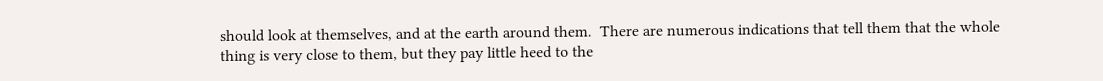should look at themselves, and at the earth around them.  There are numerous indications that tell them that the whole thing is very close to them, but they pay little heed to the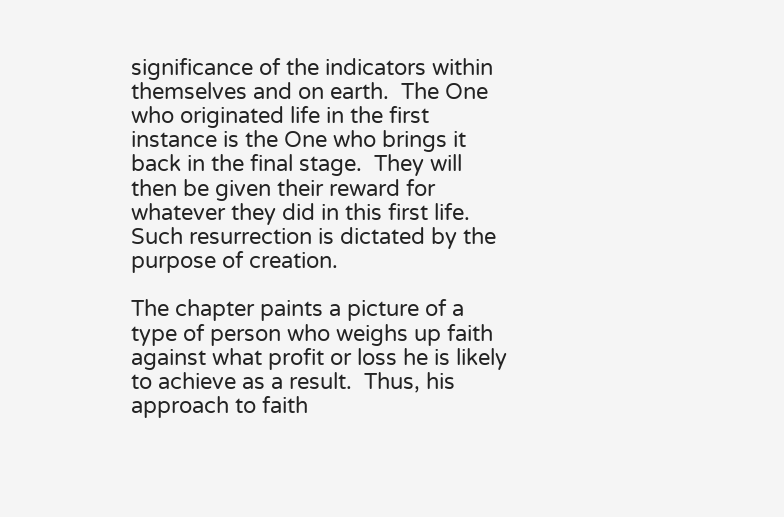significance of the indicators within themselves and on earth.  The One who originated life in the first instance is the One who brings it back in the final stage.  They will then be given their reward for whatever they did in this first life.  Such resurrection is dictated by the purpose of creation.

The chapter paints a picture of a type of person who weighs up faith against what profit or loss he is likely to achieve as a result.  Thus, his approach to faith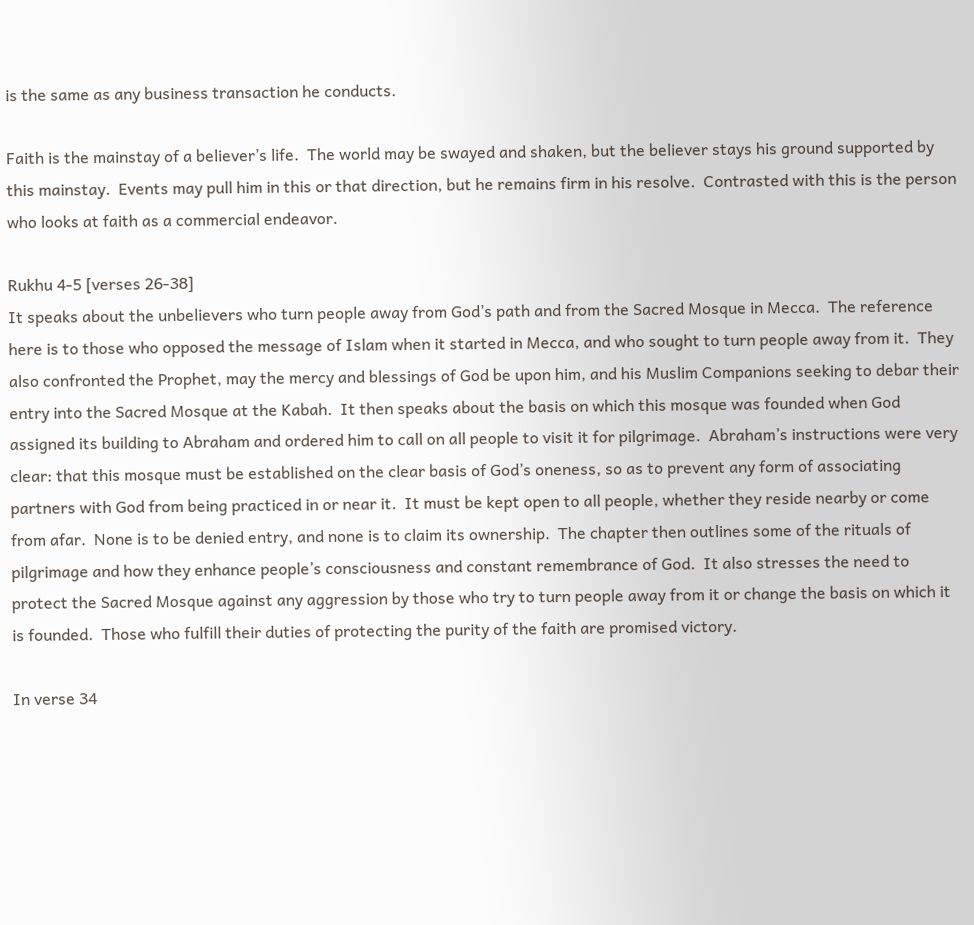is the same as any business transaction he conducts.

Faith is the mainstay of a believer’s life.  The world may be swayed and shaken, but the believer stays his ground supported by this mainstay.  Events may pull him in this or that direction, but he remains firm in his resolve.  Contrasted with this is the person who looks at faith as a commercial endeavor.

Rukhu 4-5 [verses 26-38]
It speaks about the unbelievers who turn people away from God’s path and from the Sacred Mosque in Mecca.  The reference here is to those who opposed the message of Islam when it started in Mecca, and who sought to turn people away from it.  They also confronted the Prophet, may the mercy and blessings of God be upon him, and his Muslim Companions seeking to debar their entry into the Sacred Mosque at the Kabah.  It then speaks about the basis on which this mosque was founded when God assigned its building to Abraham and ordered him to call on all people to visit it for pilgrimage.  Abraham’s instructions were very clear: that this mosque must be established on the clear basis of God’s oneness, so as to prevent any form of associating partners with God from being practiced in or near it.  It must be kept open to all people, whether they reside nearby or come from afar.  None is to be denied entry, and none is to claim its ownership.  The chapter then outlines some of the rituals of pilgrimage and how they enhance people’s consciousness and constant remembrance of God.  It also stresses the need to protect the Sacred Mosque against any aggression by those who try to turn people away from it or change the basis on which it is founded.  Those who fulfill their duties of protecting the purity of the faith are promised victory.

In verse 34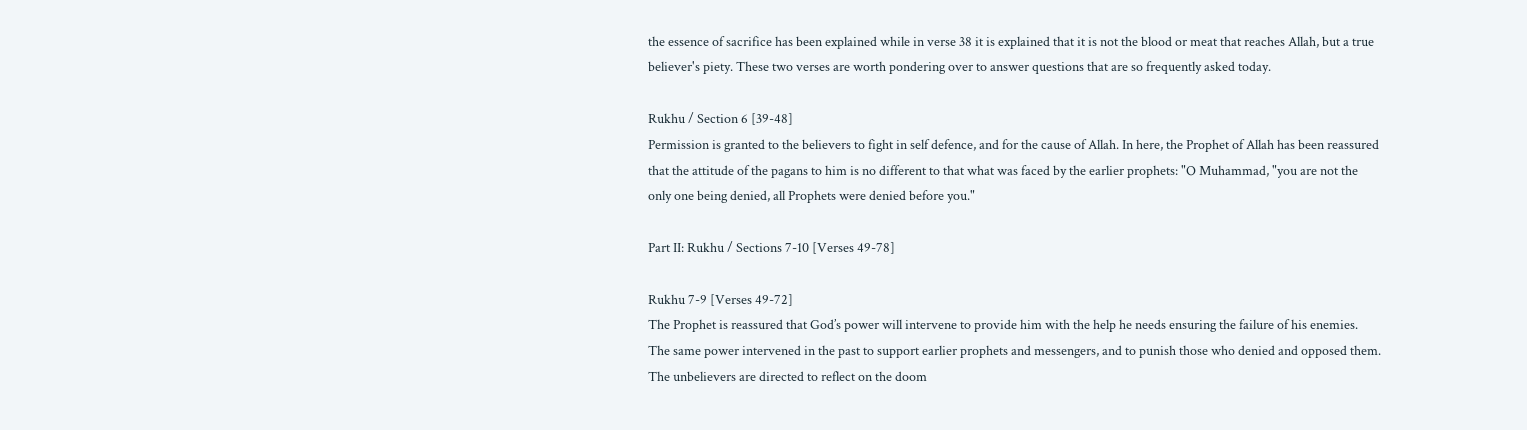the essence of sacrifice has been explained while in verse 38 it is explained that it is not the blood or meat that reaches Allah, but a true believer's piety. These two verses are worth pondering over to answer questions that are so frequently asked today.

Rukhu / Section 6 [39-48]
Permission is granted to the believers to fight in self defence, and for the cause of Allah. In here, the Prophet of Allah has been reassured that the attitude of the pagans to him is no different to that what was faced by the earlier prophets: "O Muhammad, "you are not the only one being denied, all Prophets were denied before you."

Part II: Rukhu / Sections 7-10 [Verses 49-78]

Rukhu 7-9 [Verses 49-72]
The Prophet is reassured that God’s power will intervene to provide him with the help he needs ensuring the failure of his enemies.  The same power intervened in the past to support earlier prophets and messengers, and to punish those who denied and opposed them.  The unbelievers are directed to reflect on the doom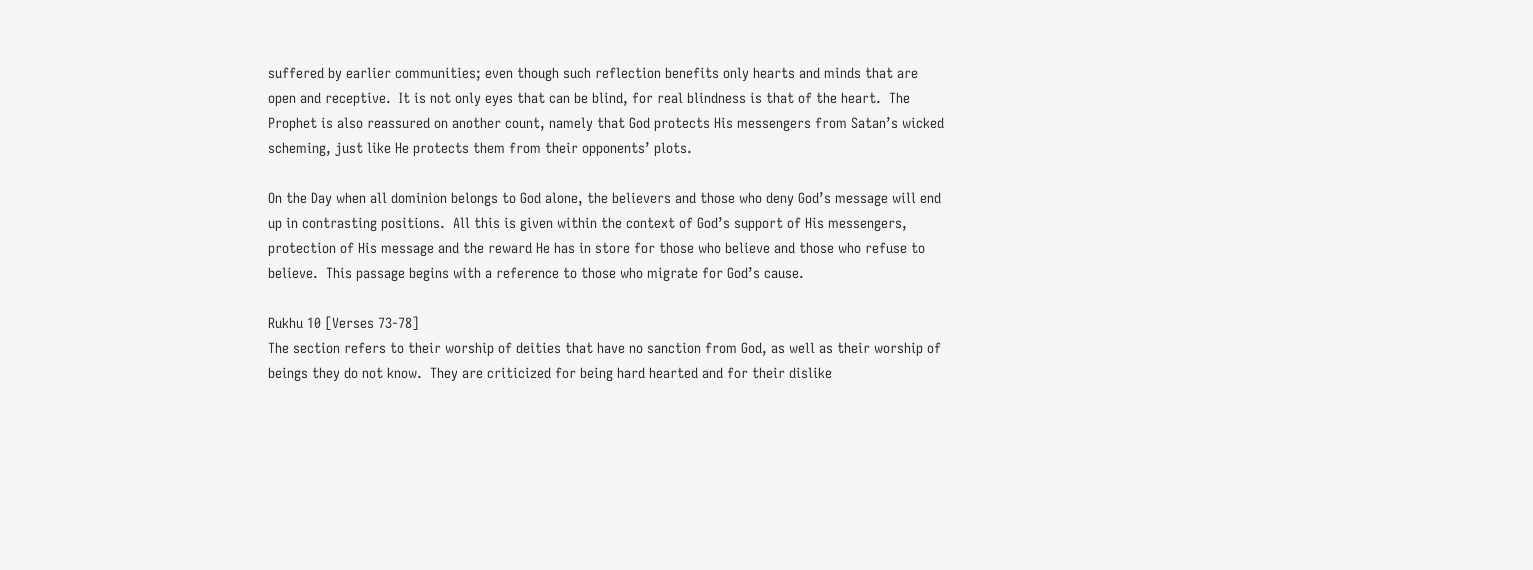suffered by earlier communities; even though such reflection benefits only hearts and minds that are open and receptive.  It is not only eyes that can be blind, for real blindness is that of the heart.  The Prophet is also reassured on another count, namely that God protects His messengers from Satan’s wicked scheming, just like He protects them from their opponents’ plots.

On the Day when all dominion belongs to God alone, the believers and those who deny God’s message will end up in contrasting positions.  All this is given within the context of God’s support of His messengers, protection of His message and the reward He has in store for those who believe and those who refuse to believe.  This passage begins with a reference to those who migrate for God’s cause.

Rukhu 10 [Verses 73-78]
The section refers to their worship of deities that have no sanction from God, as well as their worship of beings they do not know.  They are criticized for being hard hearted and for their dislike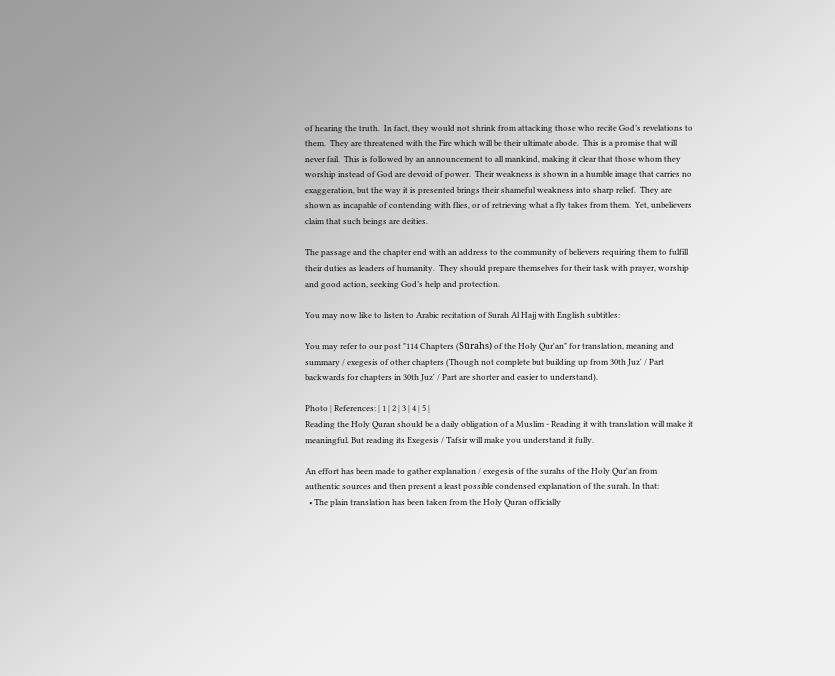of hearing the truth.  In fact, they would not shrink from attacking those who recite God’s revelations to them.  They are threatened with the Fire which will be their ultimate abode.  This is a promise that will never fail.  This is followed by an announcement to all mankind, making it clear that those whom they worship instead of God are devoid of power.  Their weakness is shown in a humble image that carries no exaggeration, but the way it is presented brings their shameful weakness into sharp relief.  They are shown as incapable of contending with flies, or of retrieving what a fly takes from them.  Yet, unbelievers claim that such beings are deities.

The passage and the chapter end with an address to the community of believers requiring them to fulfill their duties as leaders of humanity.  They should prepare themselves for their task with prayer, worship and good action, seeking God’s help and protection.

You may now like to listen to Arabic recitation of Surah Al Hajj with English subtitles:

You may refer to our post "114 Chapters (Sūrahs) of the Holy Qur'an" for translation, meaning and summary / exegesis of other chapters (Though not complete but building up from 30th Juzʼ / Part backwards for chapters in 30th Juzʼ / Part are shorter and easier to understand).

Photo | References: | 1 | 2 | 3 | 4 | 5 |
Reading the Holy Quran should be a daily obligation of a Muslim - Reading it with translation will make it meaningful. But reading its Exegesis / Tafsir will make you understand it fully.

An effort has been made to gather explanation / exegesis of the surahs of the Holy Qur'an from authentic sources and then present a least possible condensed explanation of the surah. In that:
  • The plain translation has been taken from the Holy Quran officially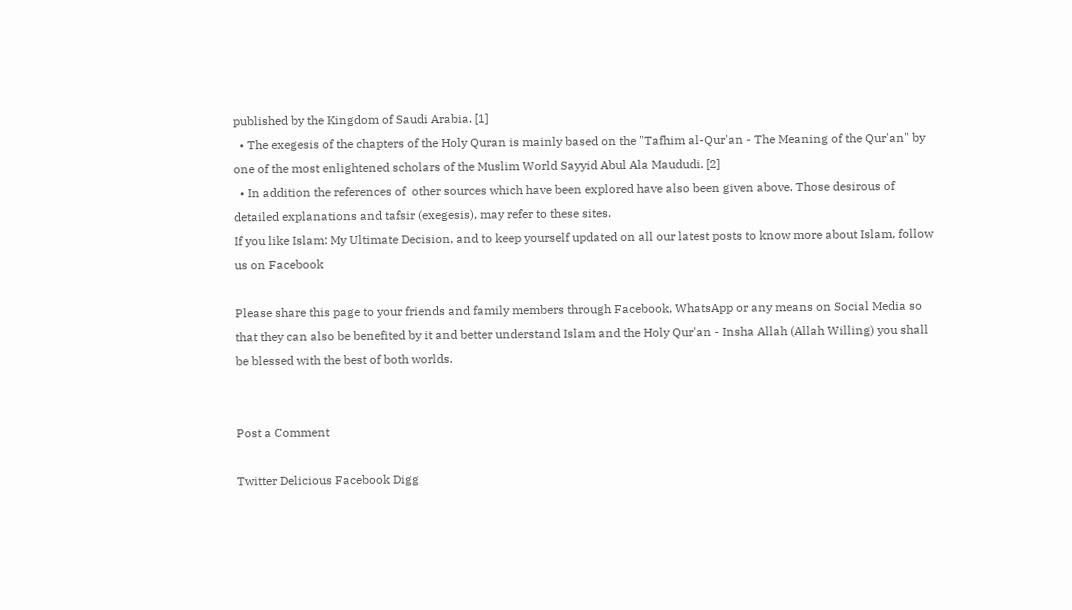published by the Kingdom of Saudi Arabia. [1]
  • The exegesis of the chapters of the Holy Quran is mainly based on the "Tafhim al-Qur'an - The Meaning of the Qur'an" by one of the most enlightened scholars of the Muslim World Sayyid Abul Ala Maududi. [2]
  • In addition the references of  other sources which have been explored have also been given above. Those desirous of detailed explanations and tafsir (exegesis), may refer to these sites.
If you like Islam: My Ultimate Decision, and to keep yourself updated on all our latest posts to know more about Islam, follow us on Facebook

Please share this page to your friends and family members through Facebook, WhatsApp or any means on Social Media so that they can also be benefited by it and better understand Islam and the Holy Qur'an - Insha Allah (Allah Willing) you shall be blessed with the best of both worlds.


Post a Comment

Twitter Delicious Facebook Digg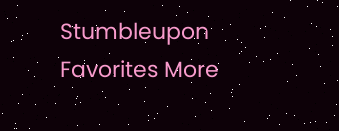Stumbleupon Favorites More